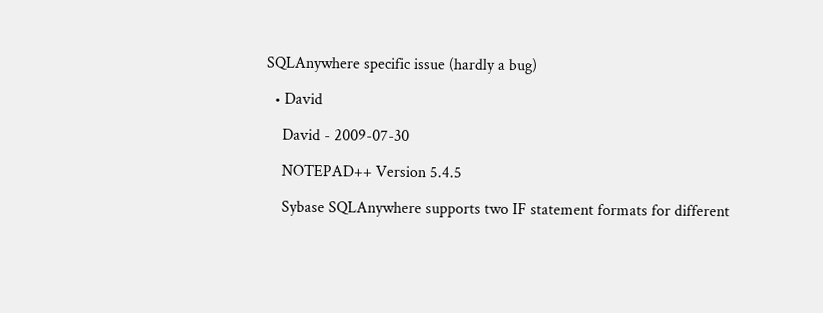SQLAnywhere specific issue (hardly a bug)

  • David

    David - 2009-07-30

    NOTEPAD++ Version 5.4.5

    Sybase SQLAnywhere supports two IF statement formats for different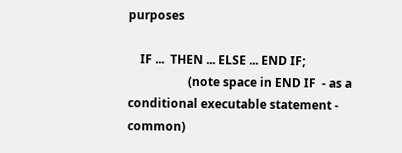purposes

    IF ...  THEN ... ELSE ... END IF;
                    (note space in END IF  - as a conditional executable statement - common)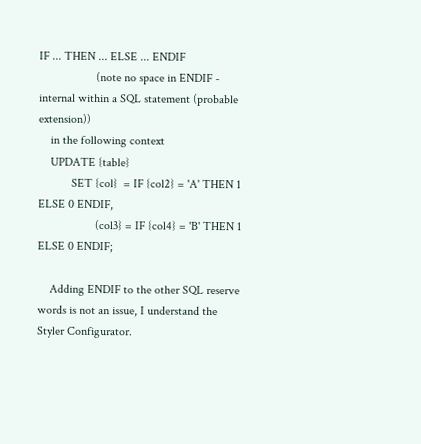IF ... THEN ... ELSE ... ENDIF
                   (note no space in ENDIF - internal within a SQL statement (probable extension))
    in the following context
    UPDATE {table}
           SET {col}  = IF {col2} = 'A' THEN 1 ELSE 0 ENDIF,
                   (col3} = IF {col4} = 'B' THEN 1 ELSE 0 ENDIF;

    Adding ENDIF to the other SQL reserve words is not an issue, I understand the Styler Configurator.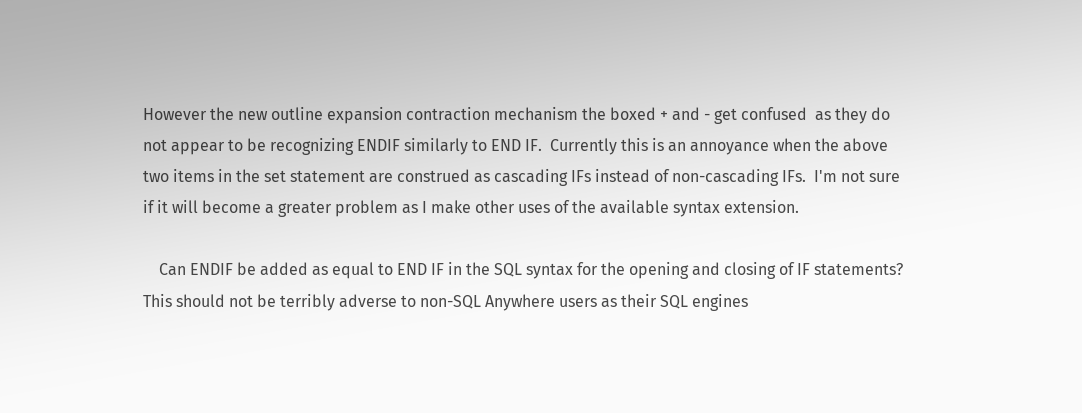However the new outline expansion contraction mechanism the boxed + and - get confused  as they do not appear to be recognizing ENDIF similarly to END IF.  Currently this is an annoyance when the above two items in the set statement are construed as cascading IFs instead of non-cascading IFs.  I'm not sure if it will become a greater problem as I make other uses of the available syntax extension.

    Can ENDIF be added as equal to END IF in the SQL syntax for the opening and closing of IF statements?  This should not be terribly adverse to non-SQL Anywhere users as their SQL engines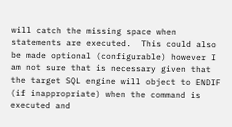will catch the missing space when statements are executed.  This could also be made optional (configurable) however I am not sure that is necessary given that the target SQL engine will object to ENDIF (if inappropriate) when the command is executed and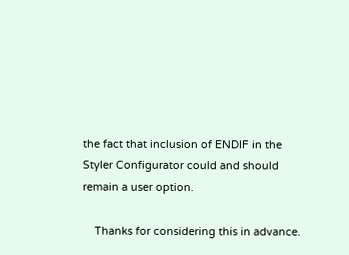the fact that inclusion of ENDIF in the Styler Configurator could and should remain a user option.

    Thanks for considering this in advance.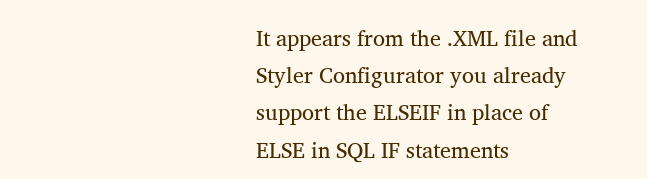It appears from the .XML file and Styler Configurator you already support the ELSEIF in place of ELSE in SQL IF statements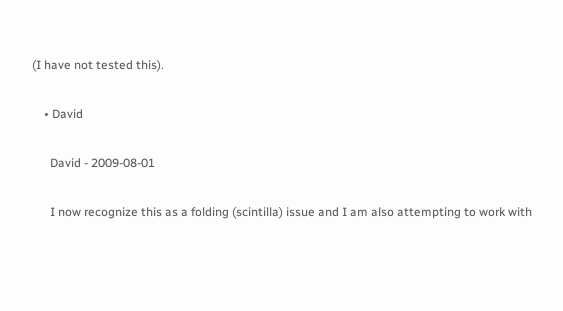(I have not tested this).

    • David

      David - 2009-08-01

      I now recognize this as a folding (scintilla) issue and I am also attempting to work with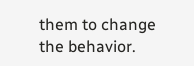them to change the behavior.